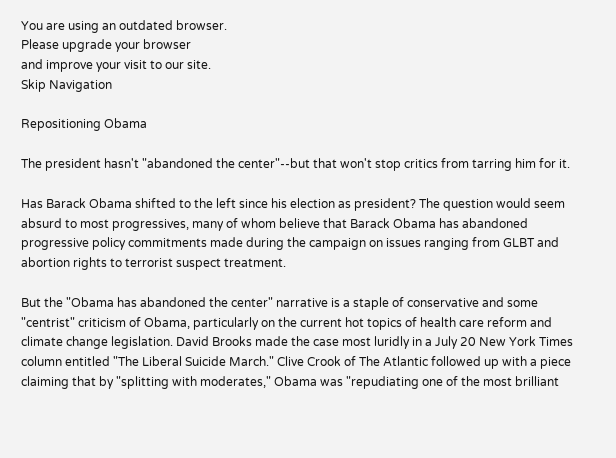You are using an outdated browser.
Please upgrade your browser
and improve your visit to our site.
Skip Navigation

Repositioning Obama

The president hasn't "abandoned the center"--but that won't stop critics from tarring him for it.

Has Barack Obama shifted to the left since his election as president? The question would seem absurd to most progressives, many of whom believe that Barack Obama has abandoned progressive policy commitments made during the campaign on issues ranging from GLBT and abortion rights to terrorist suspect treatment.

But the "Obama has abandoned the center" narrative is a staple of conservative and some "centrist" criticism of Obama, particularly on the current hot topics of health care reform and climate change legislation. David Brooks made the case most luridly in a July 20 New York Times column entitled "The Liberal Suicide March." Clive Crook of The Atlantic followed up with a piece claiming that by "splitting with moderates," Obama was "repudiating one of the most brilliant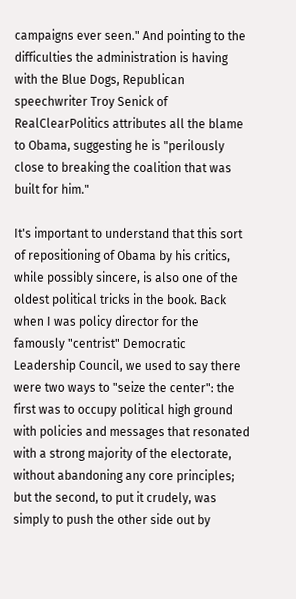campaigns ever seen." And pointing to the difficulties the administration is having with the Blue Dogs, Republican speechwriter Troy Senick of RealClearPolitics attributes all the blame to Obama, suggesting he is "perilously close to breaking the coalition that was built for him."

It's important to understand that this sort of repositioning of Obama by his critics, while possibly sincere, is also one of the oldest political tricks in the book. Back when I was policy director for the famously "centrist" Democratic Leadership Council, we used to say there were two ways to "seize the center": the first was to occupy political high ground with policies and messages that resonated with a strong majority of the electorate, without abandoning any core principles; but the second, to put it crudely, was simply to push the other side out by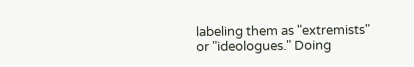labeling them as "extremists" or "ideologues." Doing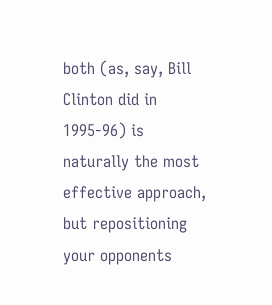both (as, say, Bill Clinton did in 1995-96) is naturally the most effective approach, but repositioning your opponents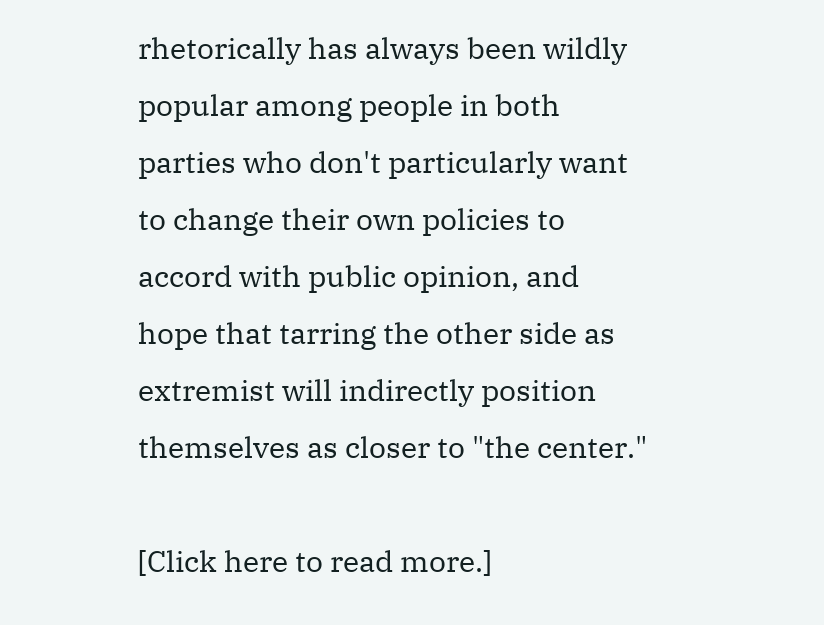rhetorically has always been wildly popular among people in both parties who don't particularly want to change their own policies to accord with public opinion, and hope that tarring the other side as extremist will indirectly position themselves as closer to "the center."

[Click here to read more.]